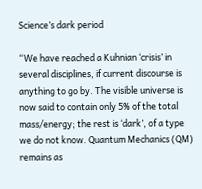Science’s dark period

“We have reached a Kuhnian ‘crisis’ in several disciplines, if current discourse is anything to go by. The visible universe is now said to contain only 5% of the total mass/energy; the rest is ‘dark’, of a type we do not know. Quantum Mechanics (QM) remains as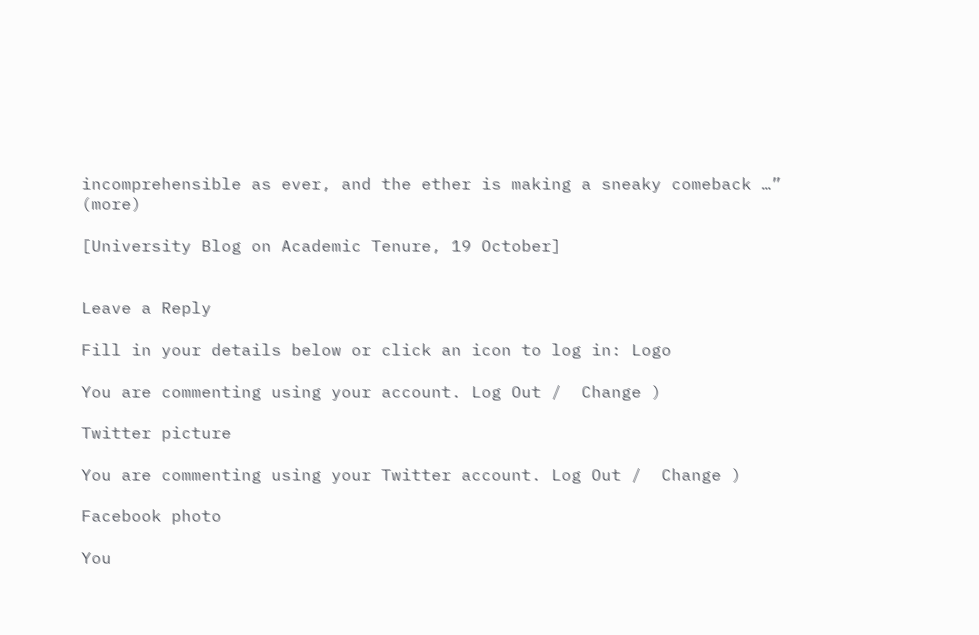incomprehensible as ever, and the ether is making a sneaky comeback …” (more)

[University Blog on Academic Tenure, 19 October]


Leave a Reply

Fill in your details below or click an icon to log in: Logo

You are commenting using your account. Log Out /  Change )

Twitter picture

You are commenting using your Twitter account. Log Out /  Change )

Facebook photo

You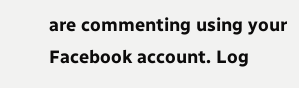are commenting using your Facebook account. Log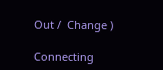Out /  Change )

Connecting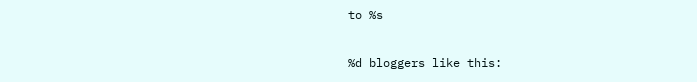to %s

%d bloggers like this: